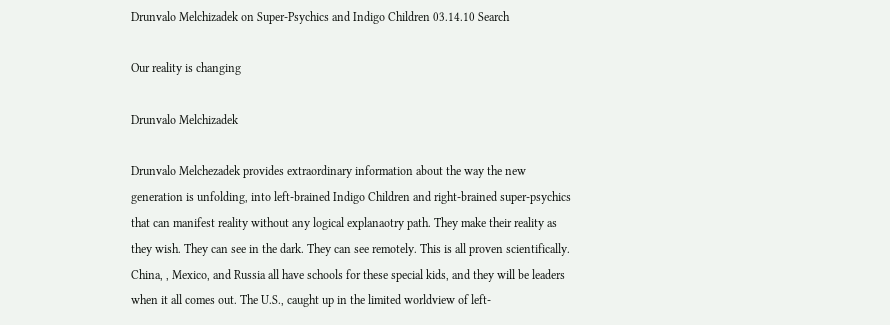Drunvalo Melchizadek on Super-Psychics and Indigo Children 03.14.10 Search

Our reality is changing

Drunvalo Melchizadek

Drunvalo Melchezadek provides extraordinary information about the way the new generation is unfolding, into left-brained Indigo Children and right-brained super-psychics that can manifest reality without any logical explanaotry path. They make their reality as they wish. They can see in the dark. They can see remotely. This is all proven scientifically. China, , Mexico, and Russia all have schools for these special kids, and they will be leaders when it all comes out. The U.S., caught up in the limited worldview of left-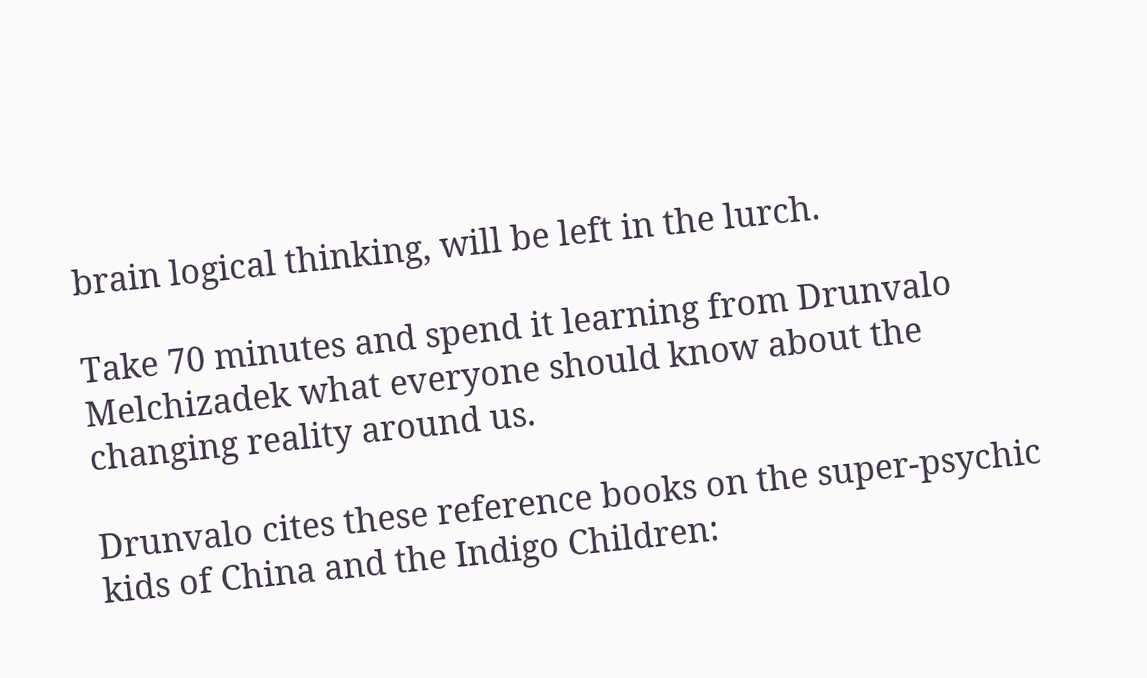brain logical thinking, will be left in the lurch.

Take 70 minutes and spend it learning from Drunvalo Melchizadek what everyone should know about the changing reality around us.

Drunvalo cites these reference books on the super-psychic kids of China and the Indigo Children: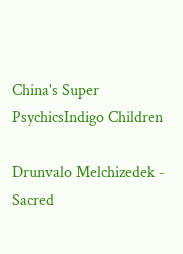China's Super PsychicsIndigo Children

Drunvalo Melchizedek - Sacred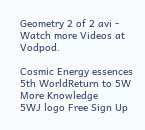Geometry 2 of 2 avi - Watch more Videos at Vodpod.

Cosmic Energy essences
5th WorldReturn to 5W
More Knowledge
5WJ logo Free Sign Up